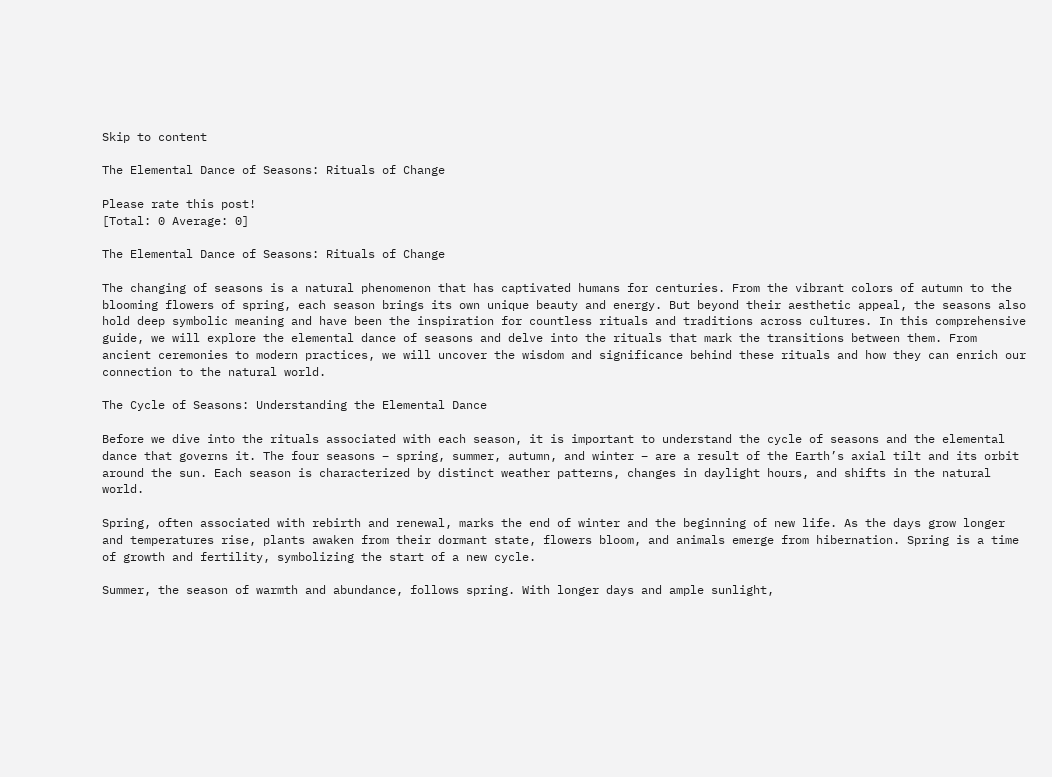Skip to content

The Elemental Dance of Seasons: Rituals of Change

Please rate this post!
[Total: 0 Average: 0]

The Elemental Dance of Seasons: Rituals of Change

The changing of seasons is a natural phenomenon that has captivated humans for centuries. From the vibrant colors of autumn to the blooming flowers of spring, each season brings its own unique beauty and energy. But beyond their aesthetic appeal, the seasons also hold deep symbolic meaning and have been the inspiration for countless rituals and traditions across cultures. In this comprehensive guide, we will explore the elemental dance of seasons and delve into the rituals that mark the transitions between them. From ancient ceremonies to modern practices, we will uncover the wisdom and significance behind these rituals and how they can enrich our connection to the natural world.

The Cycle of Seasons: Understanding the Elemental Dance

Before we dive into the rituals associated with each season, it is important to understand the cycle of seasons and the elemental dance that governs it. The four seasons – spring, summer, autumn, and winter – are a result of the Earth’s axial tilt and its orbit around the sun. Each season is characterized by distinct weather patterns, changes in daylight hours, and shifts in the natural world.

Spring, often associated with rebirth and renewal, marks the end of winter and the beginning of new life. As the days grow longer and temperatures rise, plants awaken from their dormant state, flowers bloom, and animals emerge from hibernation. Spring is a time of growth and fertility, symbolizing the start of a new cycle.

Summer, the season of warmth and abundance, follows spring. With longer days and ample sunlight,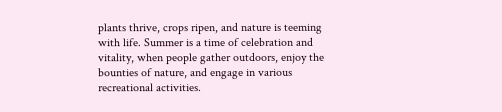plants thrive, crops ripen, and nature is teeming with life. Summer is a time of celebration and vitality, when people gather outdoors, enjoy the bounties of nature, and engage in various recreational activities.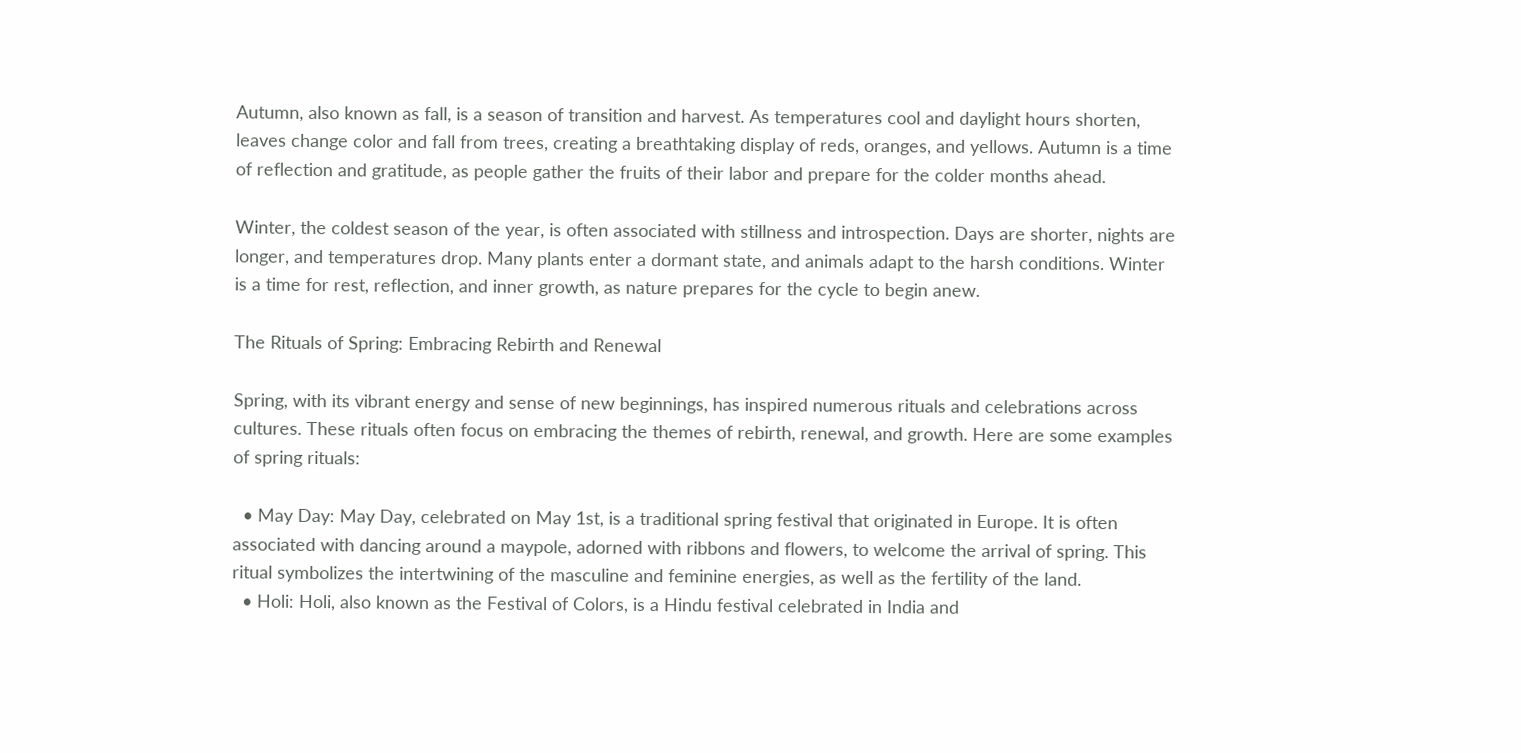Autumn, also known as fall, is a season of transition and harvest. As temperatures cool and daylight hours shorten, leaves change color and fall from trees, creating a breathtaking display of reds, oranges, and yellows. Autumn is a time of reflection and gratitude, as people gather the fruits of their labor and prepare for the colder months ahead.

Winter, the coldest season of the year, is often associated with stillness and introspection. Days are shorter, nights are longer, and temperatures drop. Many plants enter a dormant state, and animals adapt to the harsh conditions. Winter is a time for rest, reflection, and inner growth, as nature prepares for the cycle to begin anew.

The Rituals of Spring: Embracing Rebirth and Renewal

Spring, with its vibrant energy and sense of new beginnings, has inspired numerous rituals and celebrations across cultures. These rituals often focus on embracing the themes of rebirth, renewal, and growth. Here are some examples of spring rituals:

  • May Day: May Day, celebrated on May 1st, is a traditional spring festival that originated in Europe. It is often associated with dancing around a maypole, adorned with ribbons and flowers, to welcome the arrival of spring. This ritual symbolizes the intertwining of the masculine and feminine energies, as well as the fertility of the land.
  • Holi: Holi, also known as the Festival of Colors, is a Hindu festival celebrated in India and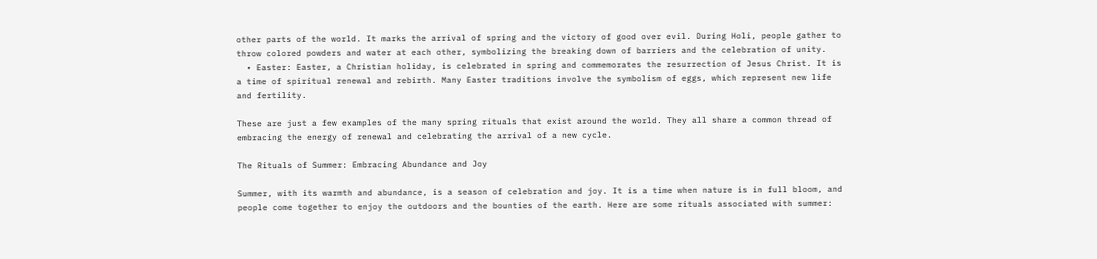other parts of the world. It marks the arrival of spring and the victory of good over evil. During Holi, people gather to throw colored powders and water at each other, symbolizing the breaking down of barriers and the celebration of unity.
  • Easter: Easter, a Christian holiday, is celebrated in spring and commemorates the resurrection of Jesus Christ. It is a time of spiritual renewal and rebirth. Many Easter traditions involve the symbolism of eggs, which represent new life and fertility.

These are just a few examples of the many spring rituals that exist around the world. They all share a common thread of embracing the energy of renewal and celebrating the arrival of a new cycle.

The Rituals of Summer: Embracing Abundance and Joy

Summer, with its warmth and abundance, is a season of celebration and joy. It is a time when nature is in full bloom, and people come together to enjoy the outdoors and the bounties of the earth. Here are some rituals associated with summer: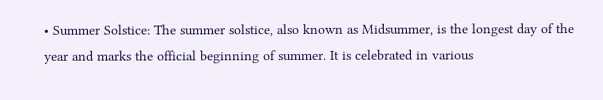• Summer Solstice: The summer solstice, also known as Midsummer, is the longest day of the year and marks the official beginning of summer. It is celebrated in various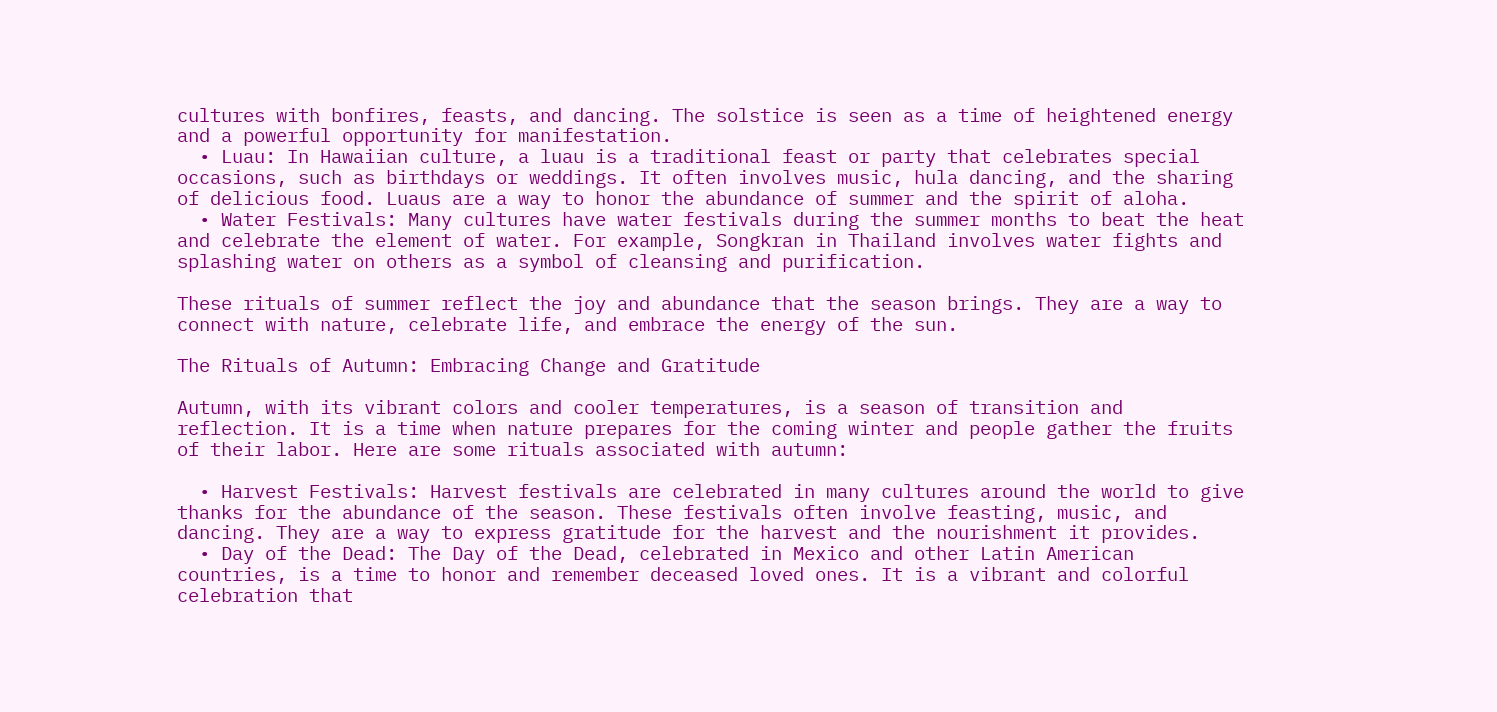cultures with bonfires, feasts, and dancing. The solstice is seen as a time of heightened energy and a powerful opportunity for manifestation.
  • Luau: In Hawaiian culture, a luau is a traditional feast or party that celebrates special occasions, such as birthdays or weddings. It often involves music, hula dancing, and the sharing of delicious food. Luaus are a way to honor the abundance of summer and the spirit of aloha.
  • Water Festivals: Many cultures have water festivals during the summer months to beat the heat and celebrate the element of water. For example, Songkran in Thailand involves water fights and splashing water on others as a symbol of cleansing and purification.

These rituals of summer reflect the joy and abundance that the season brings. They are a way to connect with nature, celebrate life, and embrace the energy of the sun.

The Rituals of Autumn: Embracing Change and Gratitude

Autumn, with its vibrant colors and cooler temperatures, is a season of transition and reflection. It is a time when nature prepares for the coming winter and people gather the fruits of their labor. Here are some rituals associated with autumn:

  • Harvest Festivals: Harvest festivals are celebrated in many cultures around the world to give thanks for the abundance of the season. These festivals often involve feasting, music, and dancing. They are a way to express gratitude for the harvest and the nourishment it provides.
  • Day of the Dead: The Day of the Dead, celebrated in Mexico and other Latin American countries, is a time to honor and remember deceased loved ones. It is a vibrant and colorful celebration that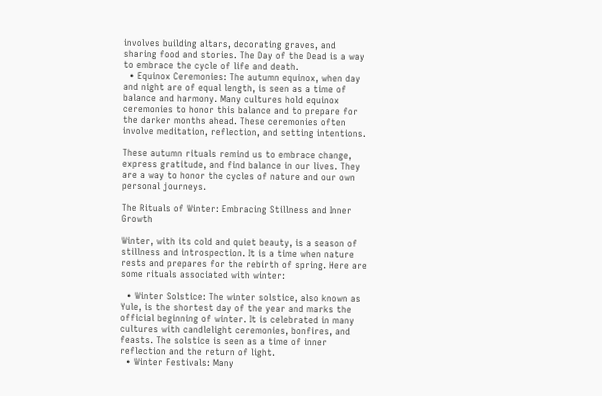involves building altars, decorating graves, and sharing food and stories. The Day of the Dead is a way to embrace the cycle of life and death.
  • Equinox Ceremonies: The autumn equinox, when day and night are of equal length, is seen as a time of balance and harmony. Many cultures hold equinox ceremonies to honor this balance and to prepare for the darker months ahead. These ceremonies often involve meditation, reflection, and setting intentions.

These autumn rituals remind us to embrace change, express gratitude, and find balance in our lives. They are a way to honor the cycles of nature and our own personal journeys.

The Rituals of Winter: Embracing Stillness and Inner Growth

Winter, with its cold and quiet beauty, is a season of stillness and introspection. It is a time when nature rests and prepares for the rebirth of spring. Here are some rituals associated with winter:

  • Winter Solstice: The winter solstice, also known as Yule, is the shortest day of the year and marks the official beginning of winter. It is celebrated in many cultures with candlelight ceremonies, bonfires, and feasts. The solstice is seen as a time of inner reflection and the return of light.
  • Winter Festivals: Many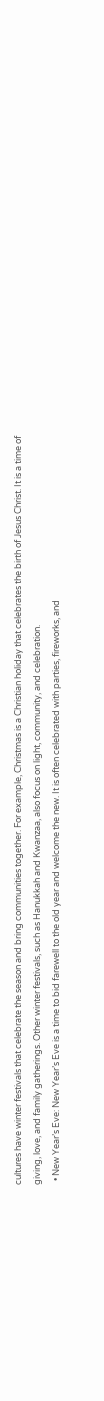cultures have winter festivals that celebrate the season and bring communities together. For example, Christmas is a Christian holiday that celebrates the birth of Jesus Christ. It is a time of giving, love, and family gatherings. Other winter festivals, such as Hanukkah and Kwanzaa, also focus on light, community, and celebration.
  • New Year’s Eve: New Year’s Eve is a time to bid farewell to the old year and welcome the new. It is often celebrated with parties, fireworks, and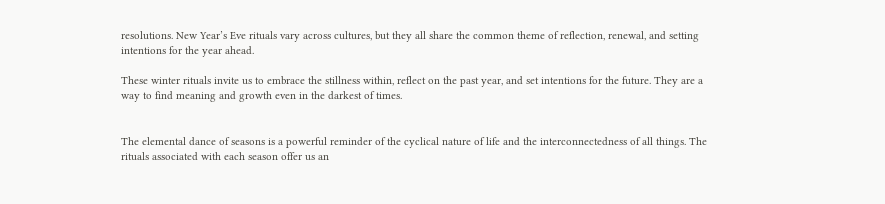resolutions. New Year’s Eve rituals vary across cultures, but they all share the common theme of reflection, renewal, and setting intentions for the year ahead.

These winter rituals invite us to embrace the stillness within, reflect on the past year, and set intentions for the future. They are a way to find meaning and growth even in the darkest of times.


The elemental dance of seasons is a powerful reminder of the cyclical nature of life and the interconnectedness of all things. The rituals associated with each season offer us an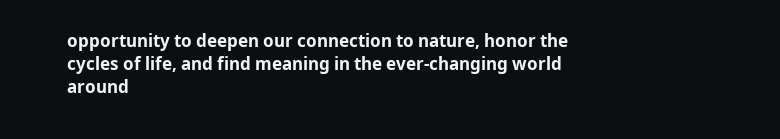opportunity to deepen our connection to nature, honor the cycles of life, and find meaning in the ever-changing world around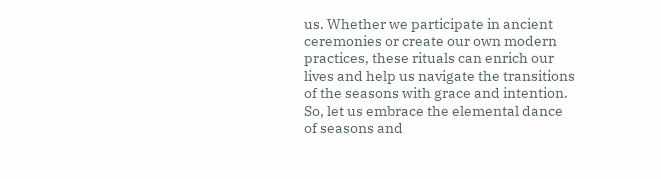us. Whether we participate in ancient ceremonies or create our own modern practices, these rituals can enrich our lives and help us navigate the transitions of the seasons with grace and intention. So, let us embrace the elemental dance of seasons and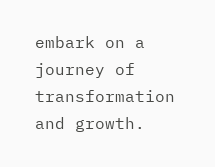embark on a journey of transformation and growth.